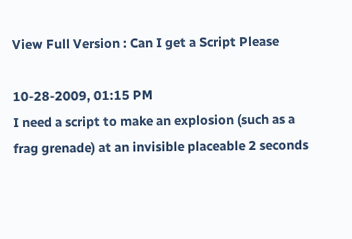View Full Version : Can I get a Script Please

10-28-2009, 01:15 PM
I need a script to make an explosion (such as a frag grenade) at an invisible placeable 2 seconds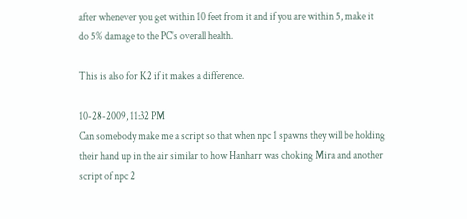after whenever you get within 10 feet from it and if you are within 5, make it do 5% damage to the PC's overall health.

This is also for K2 if it makes a difference.

10-28-2009, 11:32 PM
Can somebody make me a script so that when npc 1 spawns they will be holding their hand up in the air similar to how Hanharr was choking Mira and another script of npc 2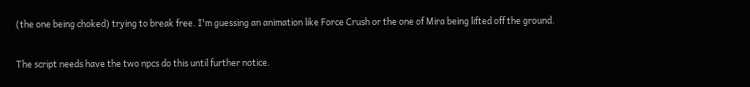(the one being choked) trying to break free. I'm guessing an animation like Force Crush or the one of Mira being lifted off the ground.

The script needs have the two npcs do this until further notice.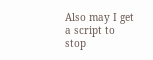Also may I get a script to stop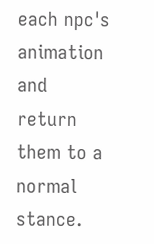each npc's animation and return them to a normal stance.